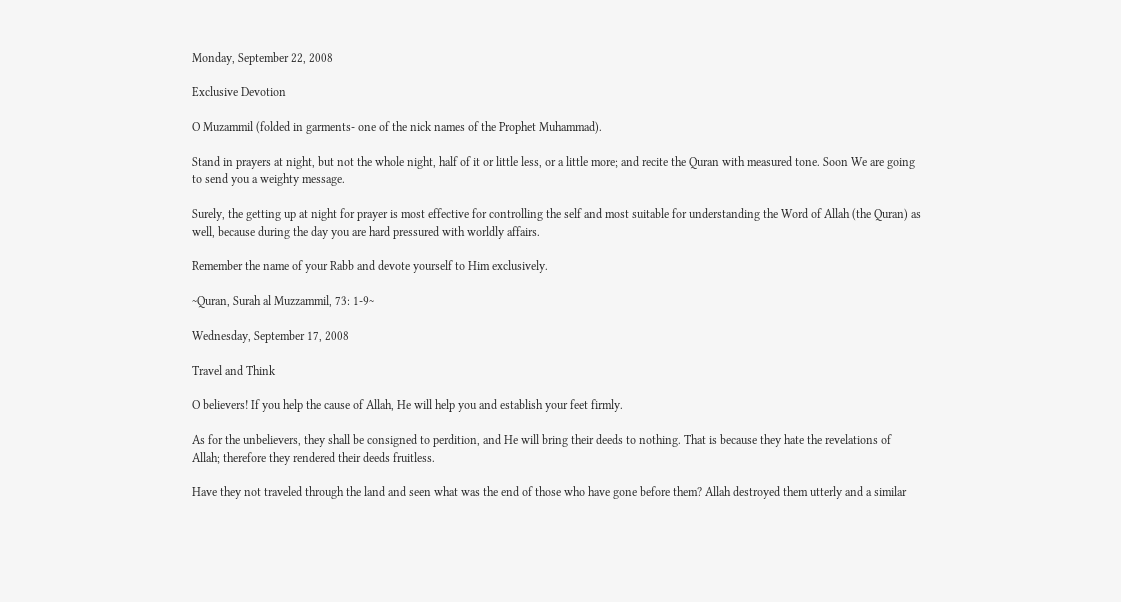Monday, September 22, 2008

Exclusive Devotion

O Muzammil (folded in garments- one of the nick names of the Prophet Muhammad).

Stand in prayers at night, but not the whole night, half of it or little less, or a little more; and recite the Quran with measured tone. Soon We are going to send you a weighty message.

Surely, the getting up at night for prayer is most effective for controlling the self and most suitable for understanding the Word of Allah (the Quran) as well, because during the day you are hard pressured with worldly affairs.

Remember the name of your Rabb and devote yourself to Him exclusively.

~Quran, Surah al Muzzammil, 73: 1-9~

Wednesday, September 17, 2008

Travel and Think

O believers! If you help the cause of Allah, He will help you and establish your feet firmly.

As for the unbelievers, they shall be consigned to perdition, and He will bring their deeds to nothing. That is because they hate the revelations of Allah; therefore they rendered their deeds fruitless.

Have they not traveled through the land and seen what was the end of those who have gone before them? Allah destroyed them utterly and a similar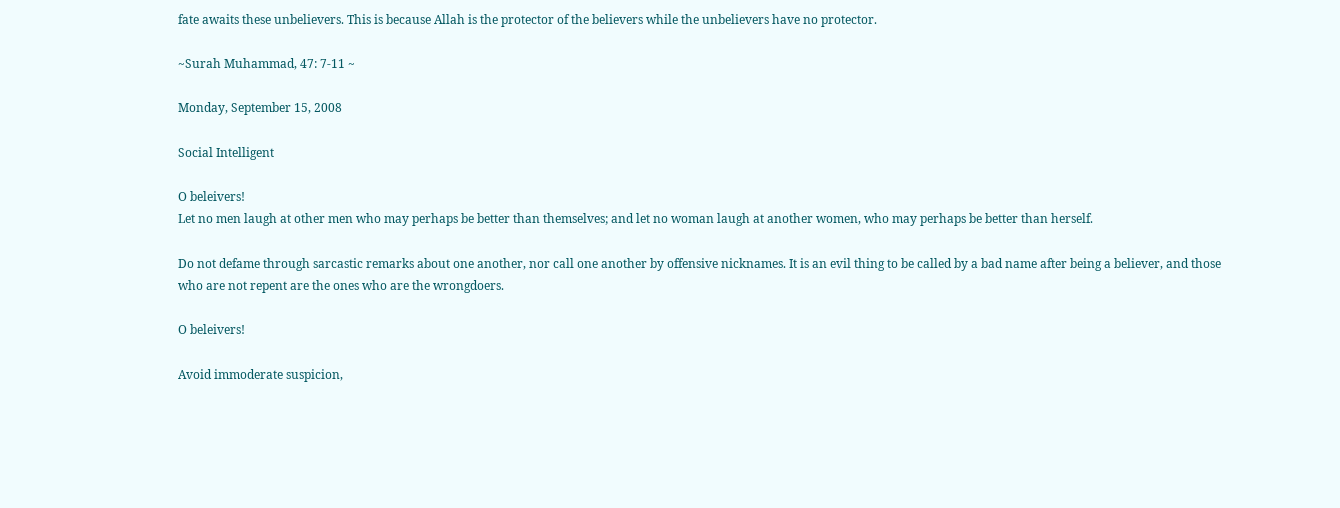fate awaits these unbelievers. This is because Allah is the protector of the believers while the unbelievers have no protector.

~Surah Muhammad, 47: 7-11 ~

Monday, September 15, 2008

Social Intelligent

O beleivers!
Let no men laugh at other men who may perhaps be better than themselves; and let no woman laugh at another women, who may perhaps be better than herself.

Do not defame through sarcastic remarks about one another, nor call one another by offensive nicknames. It is an evil thing to be called by a bad name after being a believer, and those who are not repent are the ones who are the wrongdoers.

O beleivers!

Avoid immoderate suspicion,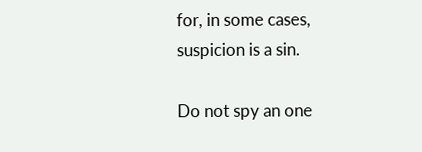for, in some cases, suspicion is a sin.

Do not spy an one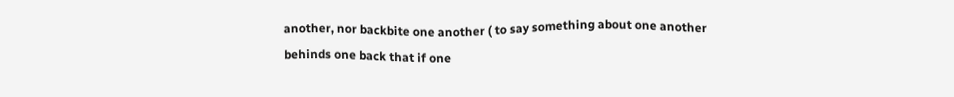another, nor backbite one another ( to say something about one another behinds one back that if one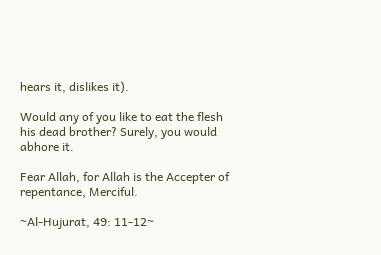hears it, dislikes it).

Would any of you like to eat the flesh his dead brother? Surely, you would abhore it.

Fear Allah, for Allah is the Accepter of repentance, Merciful.

~Al-Hujurat, 49: 11-12~